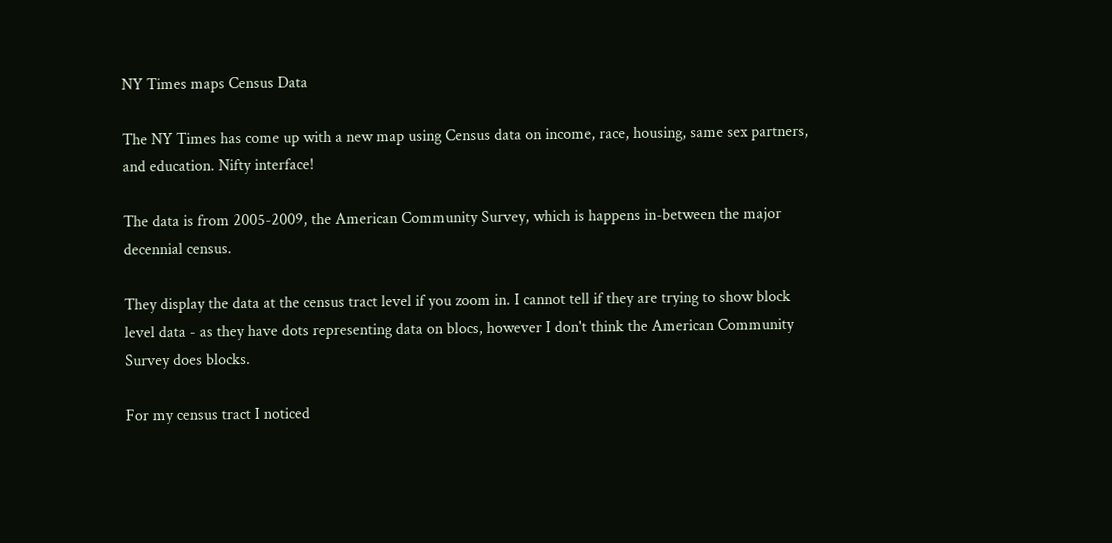NY Times maps Census Data

The NY Times has come up with a new map using Census data on income, race, housing, same sex partners, and education. Nifty interface!

The data is from 2005-2009, the American Community Survey, which is happens in-between the major decennial census.

They display the data at the census tract level if you zoom in. I cannot tell if they are trying to show block level data - as they have dots representing data on blocs, however I don't think the American Community Survey does blocks.

For my census tract I noticed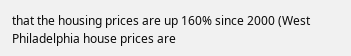that the housing prices are up 160% since 2000 (West Philadelphia house prices are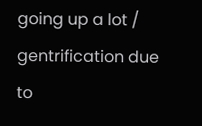going up a lot / gentrification due to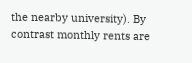the nearby university). By contrast monthly rents are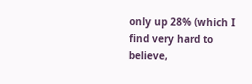only up 28% (which I find very hard to believe,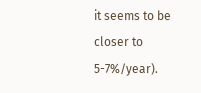it seems to be closer to 5-7%/year).